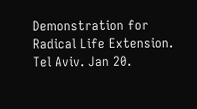Demonstration for Radical Life Extension. Tel Aviv. Jan 20.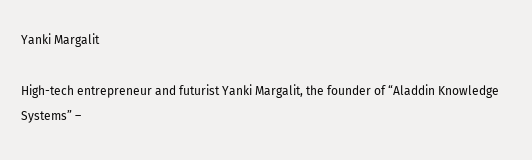Yanki Margalit

High-tech entrepreneur and futurist Yanki Margalit, the founder of “Aladdin Knowledge Systems” –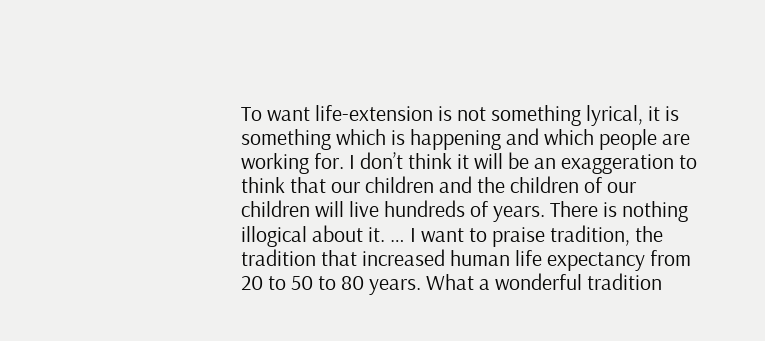To want life-extension is not something lyrical, it is something which is happening and which people are working for. I don’t think it will be an exaggeration to think that our children and the children of our children will live hundreds of years. There is nothing illogical about it. … I want to praise tradition, the tradition that increased human life expectancy from 20 to 50 to 80 years. What a wonderful tradition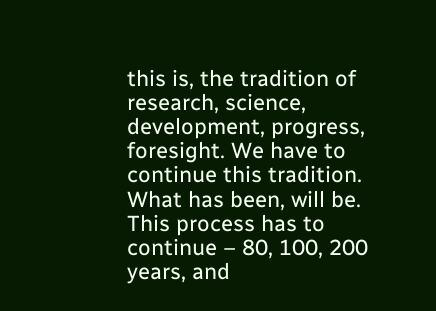this is, the tradition of research, science, development, progress, foresight. We have to continue this tradition. What has been, will be. This process has to continue – 80, 100, 200 years, and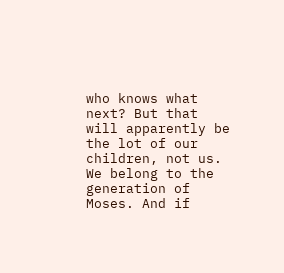who knows what next? But that will apparently be the lot of our children, not us. We belong to the generation of Moses. And if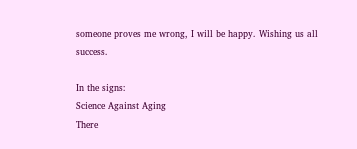someone proves me wrong, I will be happy. Wishing us all success.

In the signs:
Science Against Aging
There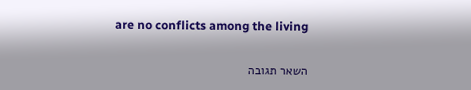are no conflicts among the living

השאר תגובה